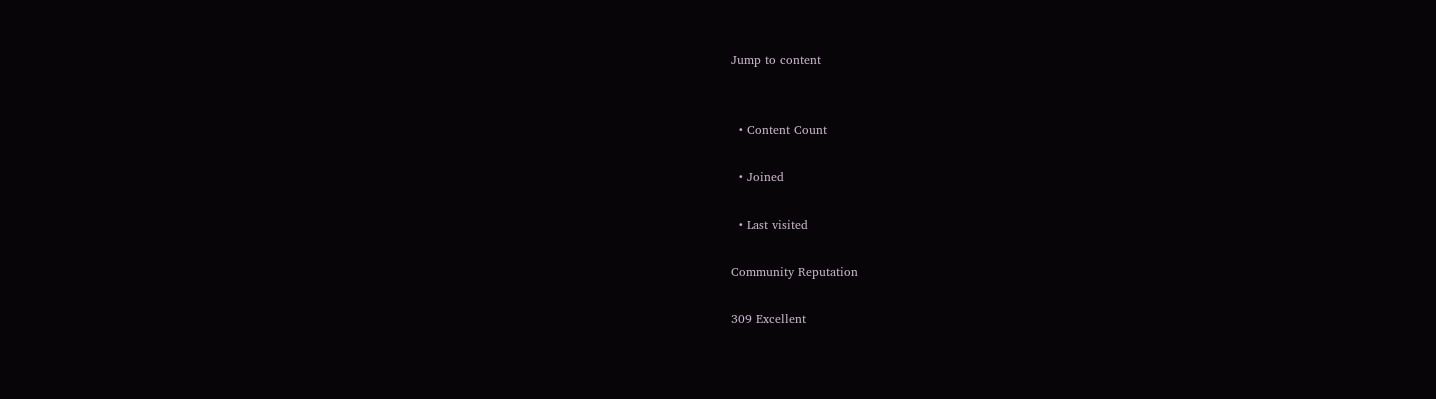Jump to content


  • Content Count

  • Joined

  • Last visited

Community Reputation

309 Excellent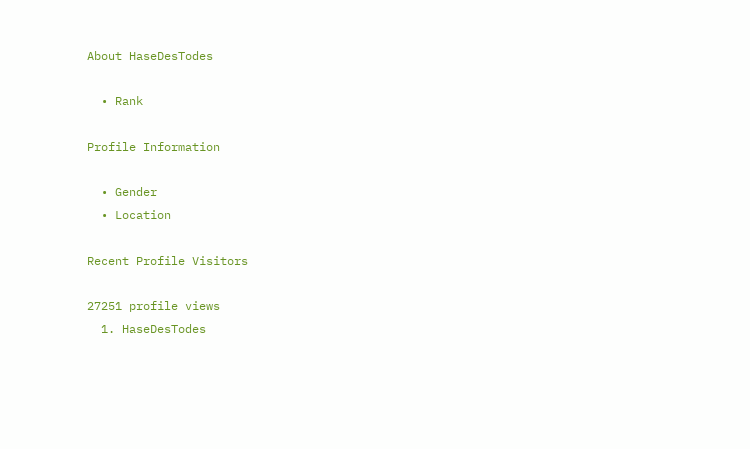About HaseDesTodes

  • Rank

Profile Information

  • Gender
  • Location

Recent Profile Visitors

27251 profile views
  1. HaseDesTodes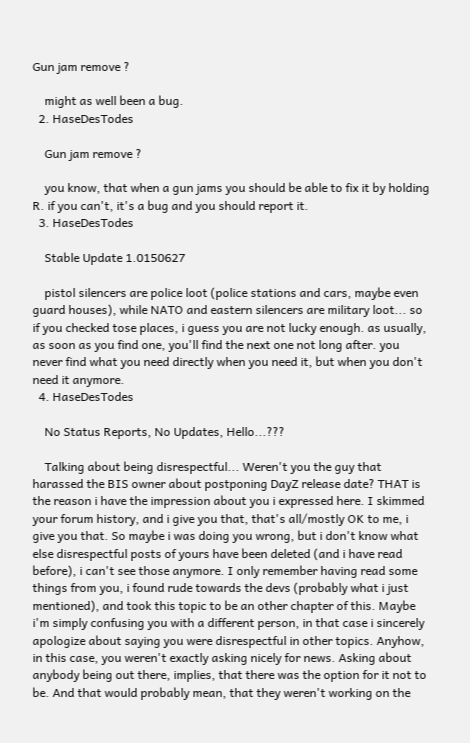Gun jam remove ?

    might as well been a bug.
  2. HaseDesTodes

    Gun jam remove ?

    you know, that when a gun jams you should be able to fix it by holding R. if you can't, it's a bug and you should report it.
  3. HaseDesTodes

    Stable Update 1.0150627

    pistol silencers are police loot (police stations and cars, maybe even guard houses), while NATO and eastern silencers are military loot... so if you checked tose places, i guess you are not lucky enough. as usually, as soon as you find one, you'll find the next one not long after. you never find what you need directly when you need it, but when you don't need it anymore.
  4. HaseDesTodes

    No Status Reports, No Updates, Hello...???

    Talking about being disrespectful... Weren't you the guy that harassed the BIS owner about postponing DayZ release date? THAT is the reason i have the impression about you i expressed here. I skimmed your forum history, and i give you that, that's all/mostly OK to me, i give you that. So maybe i was doing you wrong, but i don't know what else disrespectful posts of yours have been deleted (and i have read before), i can't see those anymore. I only remember having read some things from you, i found rude towards the devs (probably what i just mentioned), and took this topic to be an other chapter of this. Maybe i'm simply confusing you with a different person, in that case i sincerely apologize about saying you were disrespectful in other topics. Anyhow, in this case, you weren't exactly asking nicely for news. Asking about anybody being out there, implies, that there was the option for it not to be. And that would probably mean, that they weren't working on the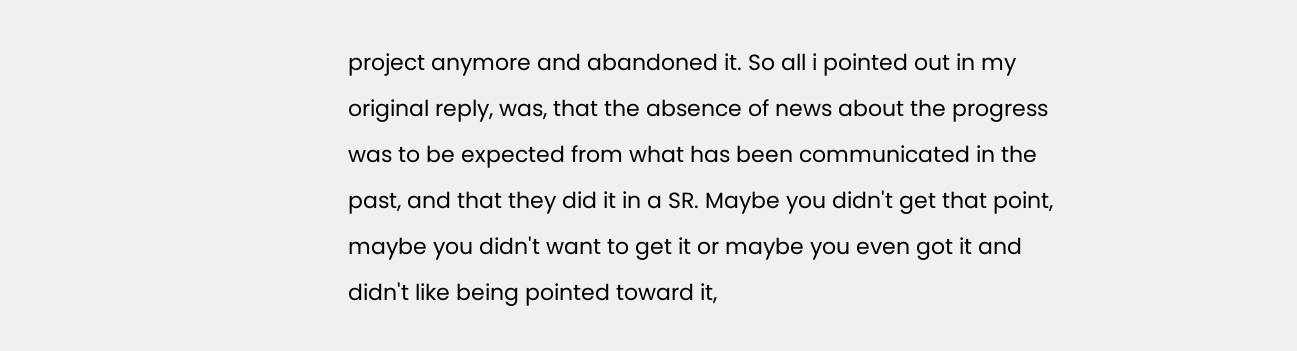project anymore and abandoned it. So all i pointed out in my original reply, was, that the absence of news about the progress was to be expected from what has been communicated in the past, and that they did it in a SR. Maybe you didn't get that point, maybe you didn't want to get it or maybe you even got it and didn't like being pointed toward it,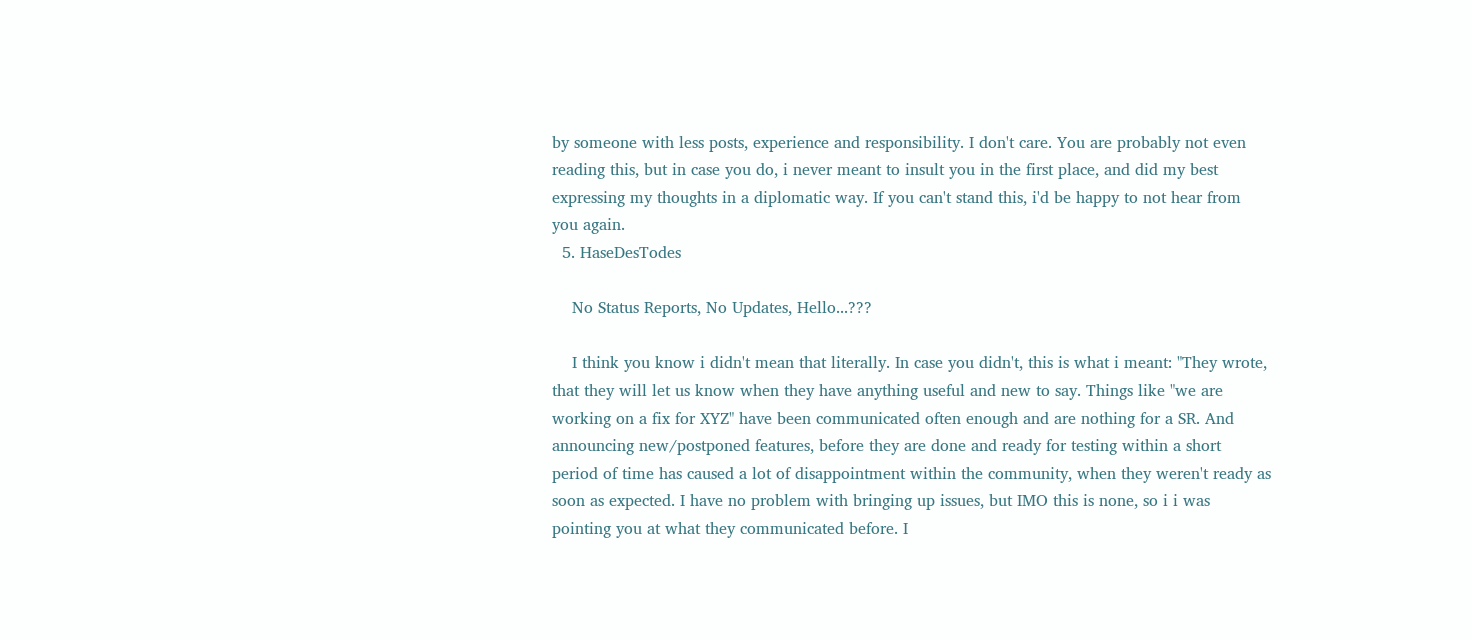by someone with less posts, experience and responsibility. I don't care. You are probably not even reading this, but in case you do, i never meant to insult you in the first place, and did my best expressing my thoughts in a diplomatic way. If you can't stand this, i'd be happy to not hear from you again.
  5. HaseDesTodes

    No Status Reports, No Updates, Hello...???

    I think you know i didn't mean that literally. In case you didn't, this is what i meant: "They wrote, that they will let us know when they have anything useful and new to say. Things like "we are working on a fix for XYZ" have been communicated often enough and are nothing for a SR. And announcing new/postponed features, before they are done and ready for testing within a short period of time has caused a lot of disappointment within the community, when they weren't ready as soon as expected. I have no problem with bringing up issues, but IMO this is none, so i i was pointing you at what they communicated before. I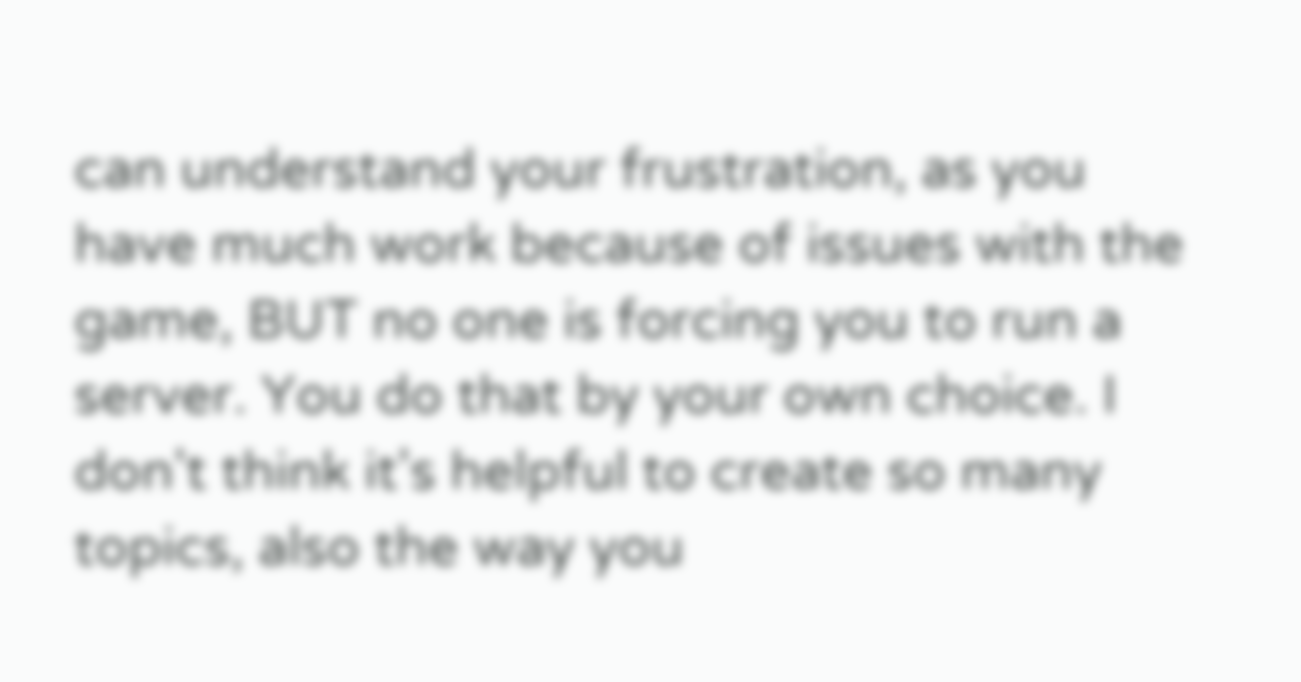can understand your frustration, as you have much work because of issues with the game, BUT no one is forcing you to run a server. You do that by your own choice. I don't think it's helpful to create so many topics, also the way you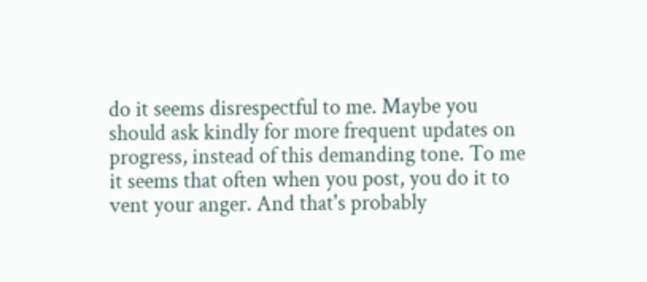do it seems disrespectful to me. Maybe you should ask kindly for more frequent updates on progress, instead of this demanding tone. To me it seems that often when you post, you do it to vent your anger. And that's probably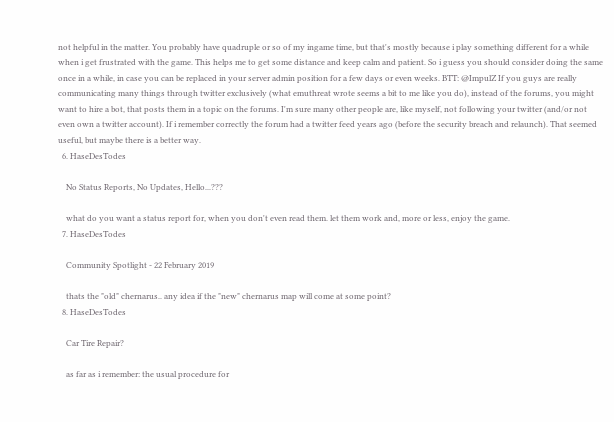not helpful in the matter. You probably have quadruple or so of my ingame time, but that's mostly because i play something different for a while when i get frustrated with the game. This helps me to get some distance and keep calm and patient. So i guess you should consider doing the same once in a while, in case you can be replaced in your server admin position for a few days or even weeks. BTT: @ImpulZ If you guys are really communicating many things through twitter exclusively (what emuthreat wrote seems a bit to me like you do), instead of the forums, you might want to hire a bot, that posts them in a topic on the forums. I'm sure many other people are, like myself, not following your twitter (and/or not even own a twitter account). If i remember correctly the forum had a twitter feed years ago (before the security breach and relaunch). That seemed useful, but maybe there is a better way.
  6. HaseDesTodes

    No Status Reports, No Updates, Hello...???

    what do you want a status report for, when you don't even read them. let them work and, more or less, enjoy the game.
  7. HaseDesTodes

    Community Spotlight - 22 February 2019

    thats the "old" chernarus.. any idea if the "new" chernarus map will come at some point?
  8. HaseDesTodes

    Car Tire Repair?

    as far as i remember: the usual procedure for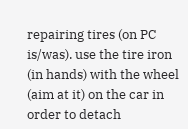repairing tires (on PC is/was). use the tire iron (in hands) with the wheel (aim at it) on the car in order to detach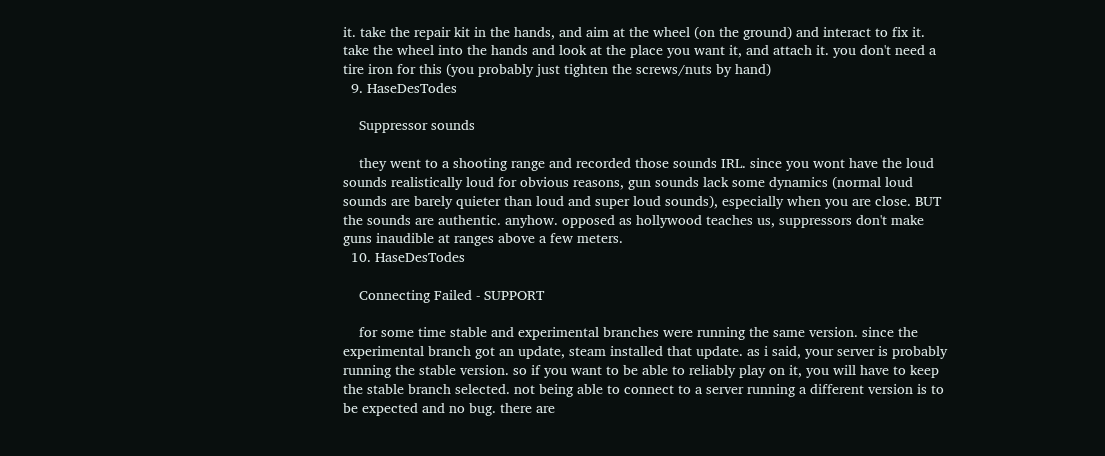it. take the repair kit in the hands, and aim at the wheel (on the ground) and interact to fix it. take the wheel into the hands and look at the place you want it, and attach it. you don't need a tire iron for this (you probably just tighten the screws/nuts by hand)
  9. HaseDesTodes

    Suppressor sounds

    they went to a shooting range and recorded those sounds IRL. since you wont have the loud sounds realistically loud for obvious reasons, gun sounds lack some dynamics (normal loud sounds are barely quieter than loud and super loud sounds), especially when you are close. BUT the sounds are authentic. anyhow. opposed as hollywood teaches us, suppressors don't make guns inaudible at ranges above a few meters.
  10. HaseDesTodes

    Connecting Failed - SUPPORT

    for some time stable and experimental branches were running the same version. since the experimental branch got an update, steam installed that update. as i said, your server is probably running the stable version. so if you want to be able to reliably play on it, you will have to keep the stable branch selected. not being able to connect to a server running a different version is to be expected and no bug. there are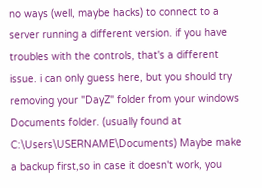no ways (well, maybe hacks) to connect to a server running a different version. if you have troubles with the controls, that's a different issue. i can only guess here, but you should try removing your "DayZ" folder from your windows Documents folder. (usually found at C:\Users\USERNAME\Documents) Maybe make a backup first,so in case it doesn't work, you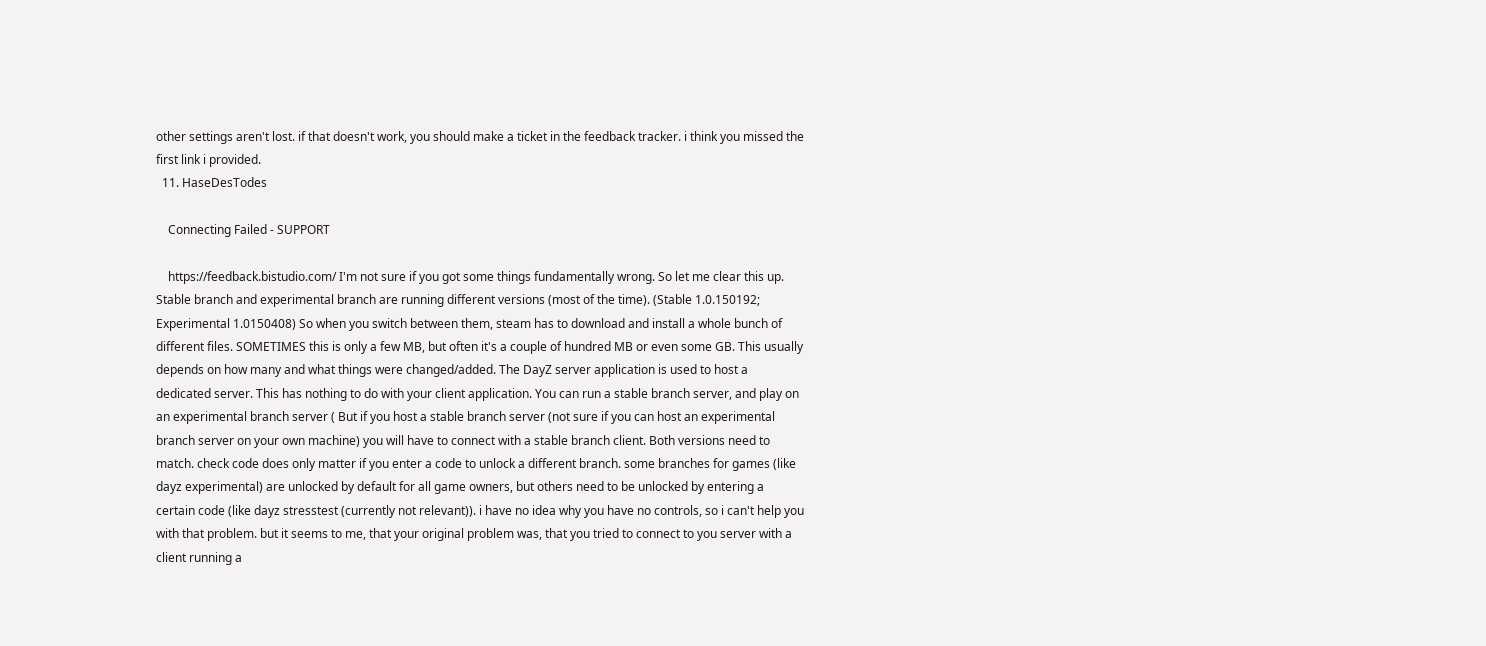other settings aren't lost. if that doesn't work, you should make a ticket in the feedback tracker. i think you missed the first link i provided.
  11. HaseDesTodes

    Connecting Failed - SUPPORT

    https://feedback.bistudio.com/ I'm not sure if you got some things fundamentally wrong. So let me clear this up. Stable branch and experimental branch are running different versions (most of the time). (Stable 1.0.150192; Experimental 1.0150408) So when you switch between them, steam has to download and install a whole bunch of different files. SOMETIMES this is only a few MB, but often it's a couple of hundred MB or even some GB. This usually depends on how many and what things were changed/added. The DayZ server application is used to host a dedicated server. This has nothing to do with your client application. You can run a stable branch server, and play on an experimental branch server ( But if you host a stable branch server (not sure if you can host an experimental branch server on your own machine) you will have to connect with a stable branch client. Both versions need to match. check code does only matter if you enter a code to unlock a different branch. some branches for games (like dayz experimental) are unlocked by default for all game owners, but others need to be unlocked by entering a certain code (like dayz stresstest (currently not relevant)). i have no idea why you have no controls, so i can't help you with that problem. but it seems to me, that your original problem was, that you tried to connect to you server with a client running a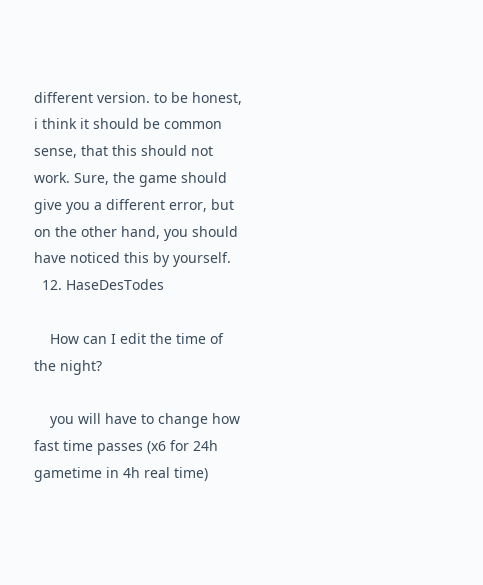different version. to be honest, i think it should be common sense, that this should not work. Sure, the game should give you a different error, but on the other hand, you should have noticed this by yourself.
  12. HaseDesTodes

    How can I edit the time of the night?

    you will have to change how fast time passes (x6 for 24h gametime in 4h real time)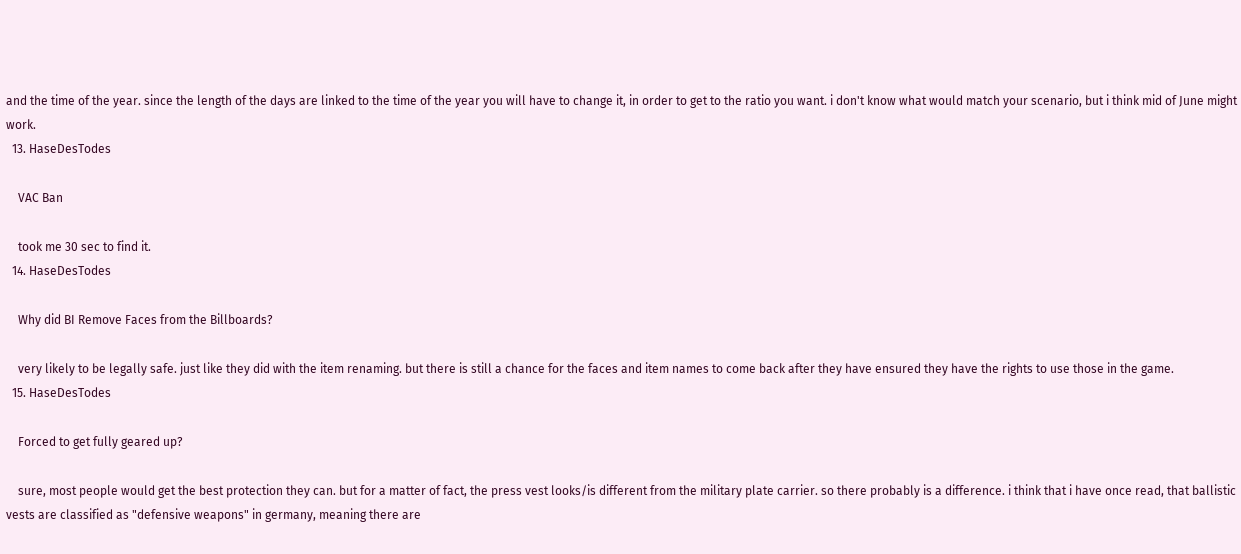and the time of the year. since the length of the days are linked to the time of the year you will have to change it, in order to get to the ratio you want. i don't know what would match your scenario, but i think mid of June might work.
  13. HaseDesTodes

    VAC Ban

    took me 30 sec to find it.
  14. HaseDesTodes

    Why did BI Remove Faces from the Billboards?

    very likely to be legally safe. just like they did with the item renaming. but there is still a chance for the faces and item names to come back after they have ensured they have the rights to use those in the game.
  15. HaseDesTodes

    Forced to get fully geared up?

    sure, most people would get the best protection they can. but for a matter of fact, the press vest looks/is different from the military plate carrier. so there probably is a difference. i think that i have once read, that ballistic vests are classified as "defensive weapons" in germany, meaning there are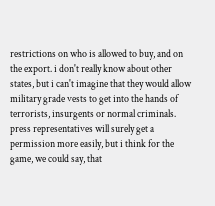restrictions on who is allowed to buy, and on the export. i don't really know about other states, but i can't imagine that they would allow military grade vests to get into the hands of terrorists, insurgents or normal criminals. press representatives will surely get a permission more easily, but i think for the game, we could say, that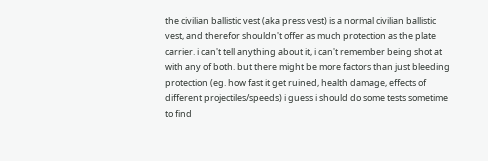the civilian ballistic vest (aka press vest) is a normal civilian ballistic vest, and therefor shouldn't offer as much protection as the plate carrier. i can't tell anything about it, i can't remember being shot at with any of both. but there might be more factors than just bleeding protection (eg. how fast it get ruined, health damage, effects of different projectiles/speeds) i guess i should do some tests sometime to find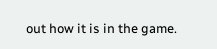out how it is in the game.